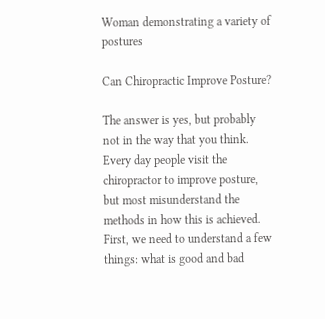Woman demonstrating a variety of postures

Can Chiropractic Improve Posture?

The answer is yes, but probably not in the way that you think. Every day people visit the chiropractor to improve posture, but most misunderstand the methods in how this is achieved. First, we need to understand a few things: what is good and bad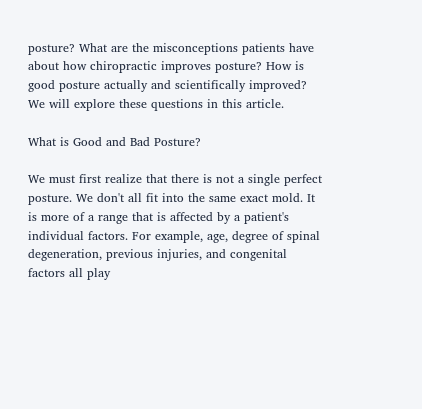posture? What are the misconceptions patients have about how chiropractic improves posture? How is good posture actually and scientifically improved? We will explore these questions in this article.

What is Good and Bad Posture?

We must first realize that there is not a single perfect posture. We don't all fit into the same exact mold. It is more of a range that is affected by a patient's individual factors. For example, age, degree of spinal degeneration, previous injuries, and congenital factors all play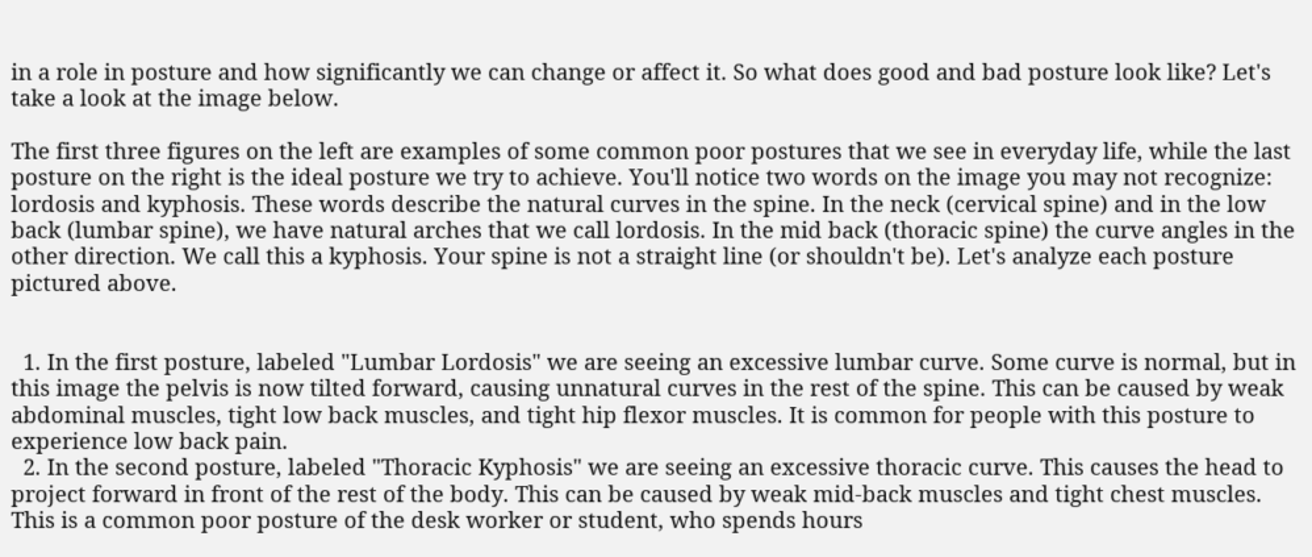in a role in posture and how significantly we can change or affect it. So what does good and bad posture look like? Let's take a look at the image below.

The first three figures on the left are examples of some common poor postures that we see in everyday life, while the last posture on the right is the ideal posture we try to achieve. You'll notice two words on the image you may not recognize: lordosis and kyphosis. These words describe the natural curves in the spine. In the neck (cervical spine) and in the low back (lumbar spine), we have natural arches that we call lordosis. In the mid back (thoracic spine) the curve angles in the other direction. We call this a kyphosis. Your spine is not a straight line (or shouldn't be). Let's analyze each posture pictured above.


  1. In the first posture, labeled "Lumbar Lordosis" we are seeing an excessive lumbar curve. Some curve is normal, but in this image the pelvis is now tilted forward, causing unnatural curves in the rest of the spine. This can be caused by weak abdominal muscles, tight low back muscles, and tight hip flexor muscles. It is common for people with this posture to experience low back pain.
  2. In the second posture, labeled "Thoracic Kyphosis" we are seeing an excessive thoracic curve. This causes the head to project forward in front of the rest of the body. This can be caused by weak mid-back muscles and tight chest muscles. This is a common poor posture of the desk worker or student, who spends hours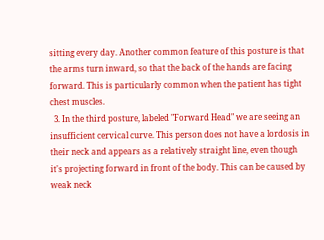sitting every day. Another common feature of this posture is that the arms turn inward, so that the back of the hands are facing forward. This is particularly common when the patient has tight chest muscles.
  3. In the third posture, labeled "Forward Head" we are seeing an insufficient cervical curve. This person does not have a lordosis in their neck and appears as a relatively straight line, even though it's projecting forward in front of the body. This can be caused by weak neck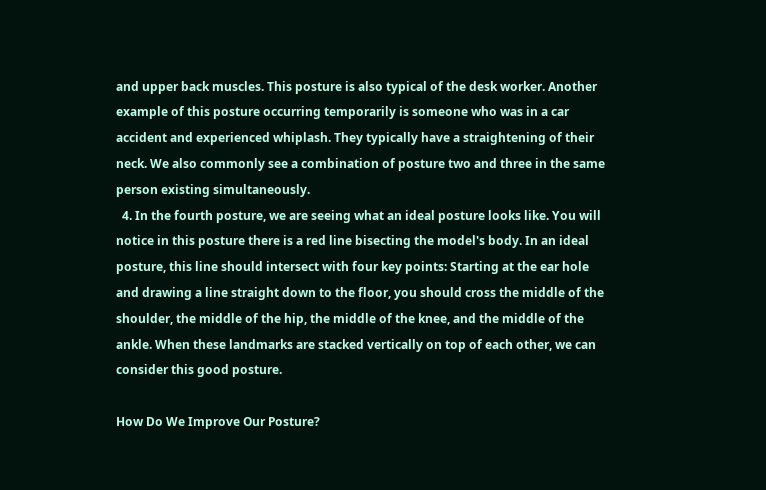and upper back muscles. This posture is also typical of the desk worker. Another example of this posture occurring temporarily is someone who was in a car accident and experienced whiplash. They typically have a straightening of their neck. We also commonly see a combination of posture two and three in the same person existing simultaneously.
  4. In the fourth posture, we are seeing what an ideal posture looks like. You will notice in this posture there is a red line bisecting the model's body. In an ideal posture, this line should intersect with four key points: Starting at the ear hole and drawing a line straight down to the floor, you should cross the middle of the shoulder, the middle of the hip, the middle of the knee, and the middle of the ankle. When these landmarks are stacked vertically on top of each other, we can consider this good posture.

How Do We Improve Our Posture?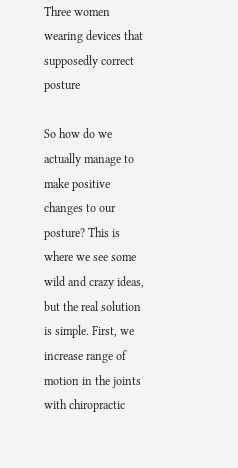Three women wearing devices that supposedly correct posture

So how do we actually manage to make positive changes to our posture? This is where we see some wild and crazy ideas, but the real solution is simple. First, we increase range of motion in the joints with chiropractic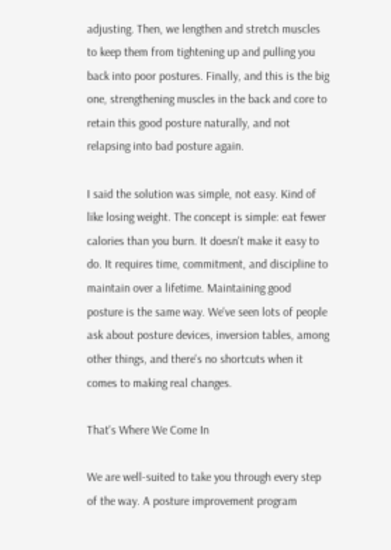adjusting. Then, we lengthen and stretch muscles to keep them from tightening up and pulling you back into poor postures. Finally, and this is the big one, strengthening muscles in the back and core to retain this good posture naturally, and not relapsing into bad posture again.

I said the solution was simple, not easy. Kind of like losing weight. The concept is simple: eat fewer calories than you burn. It doesn't make it easy to do. It requires time, commitment, and discipline to maintain over a lifetime. Maintaining good posture is the same way. We've seen lots of people ask about posture devices, inversion tables, among other things, and there's no shortcuts when it comes to making real changes.

That's Where We Come In

We are well-suited to take you through every step of the way. A posture improvement program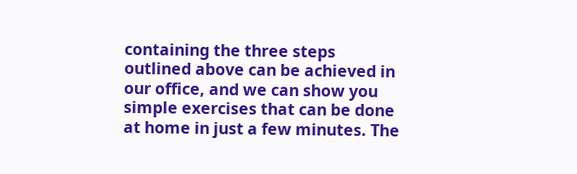containing the three steps outlined above can be achieved in our office, and we can show you simple exercises that can be done at home in just a few minutes. The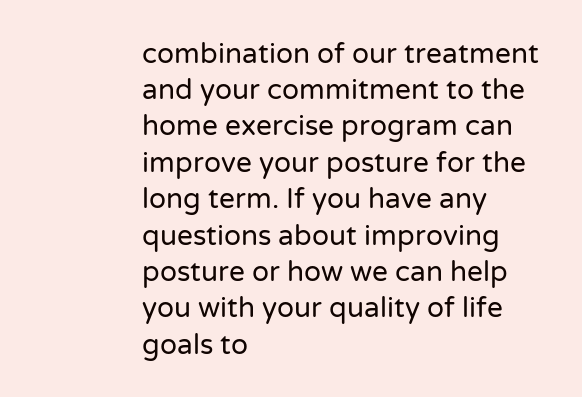combination of our treatment and your commitment to the home exercise program can improve your posture for the long term. If you have any questions about improving posture or how we can help you with your quality of life goals to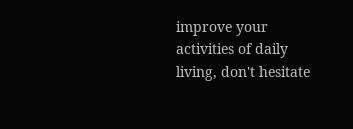improve your activities of daily living, don't hesitate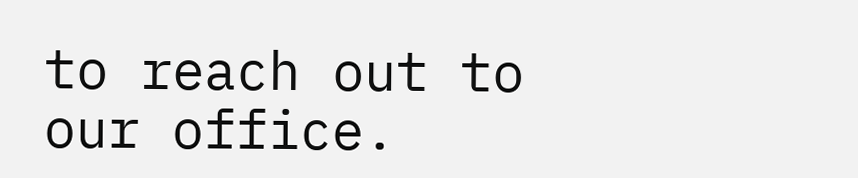to reach out to our office.